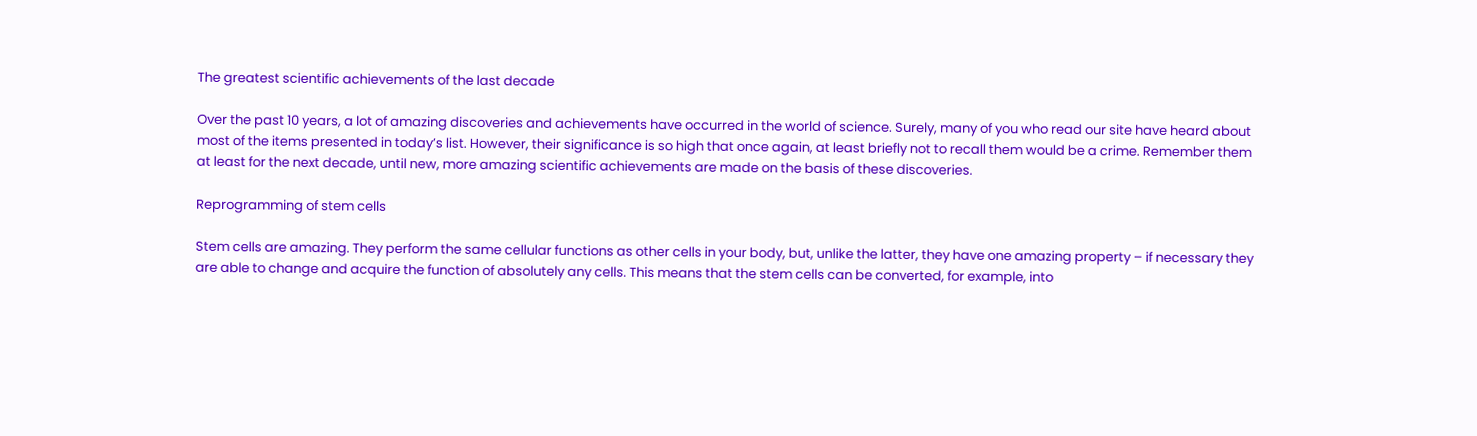The greatest scientific achievements of the last decade

Over the past 10 years, a lot of amazing discoveries and achievements have occurred in the world of science. Surely, many of you who read our site have heard about most of the items presented in today’s list. However, their significance is so high that once again, at least briefly not to recall them would be a crime. Remember them at least for the next decade, until new, more amazing scientific achievements are made on the basis of these discoveries.

Reprogramming of stem cells

Stem cells are amazing. They perform the same cellular functions as other cells in your body, but, unlike the latter, they have one amazing property – if necessary they are able to change and acquire the function of absolutely any cells. This means that the stem cells can be converted, for example, into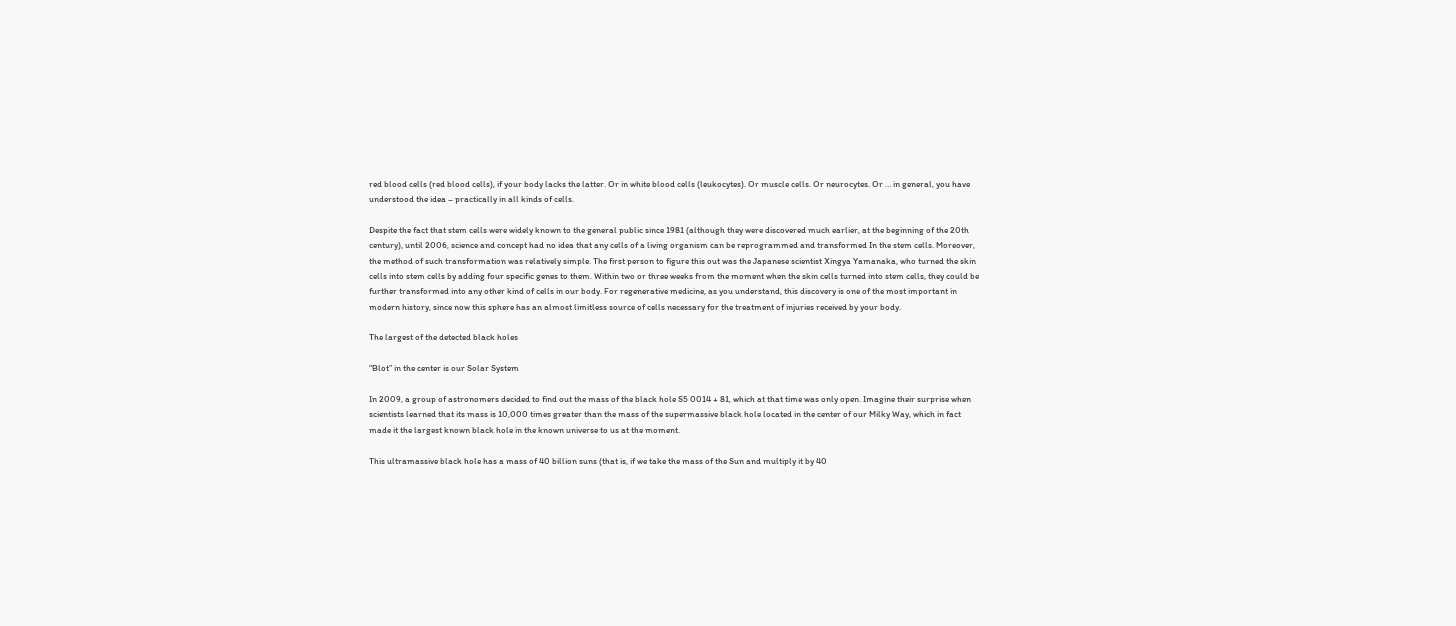red blood cells (red blood cells), if your body lacks the latter. Or in white blood cells (leukocytes). Or muscle cells. Or neurocytes. Or … in general, you have understood the idea – practically in all kinds of cells.

Despite the fact that stem cells were widely known to the general public since 1981 (although they were discovered much earlier, at the beginning of the 20th century), until 2006, science and concept had no idea that any cells of a living organism can be reprogrammed and transformed In the stem cells. Moreover, the method of such transformation was relatively simple. The first person to figure this out was the Japanese scientist Xingya Yamanaka, who turned the skin cells into stem cells by adding four specific genes to them. Within two or three weeks from the moment when the skin cells turned into stem cells, they could be further transformed into any other kind of cells in our body. For regenerative medicine, as you understand, this discovery is one of the most important in modern history, since now this sphere has an almost limitless source of cells necessary for the treatment of injuries received by your body.

The largest of the detected black holes

“Blot” in the center is our Solar System

In 2009, a group of astronomers decided to find out the mass of the black hole S5 0014 + 81, which at that time was only open. Imagine their surprise when scientists learned that its mass is 10,000 times greater than the mass of the supermassive black hole located in the center of our Milky Way, which in fact made it the largest known black hole in the known universe to us at the moment.

This ultramassive black hole has a mass of 40 billion suns (that is, if we take the mass of the Sun and multiply it by 40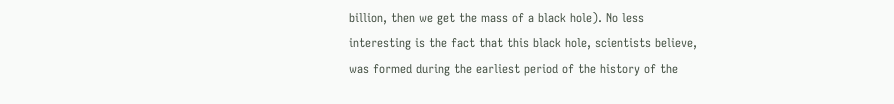billion, then we get the mass of a black hole). No less interesting is the fact that this black hole, scientists believe, was formed during the earliest period of the history of the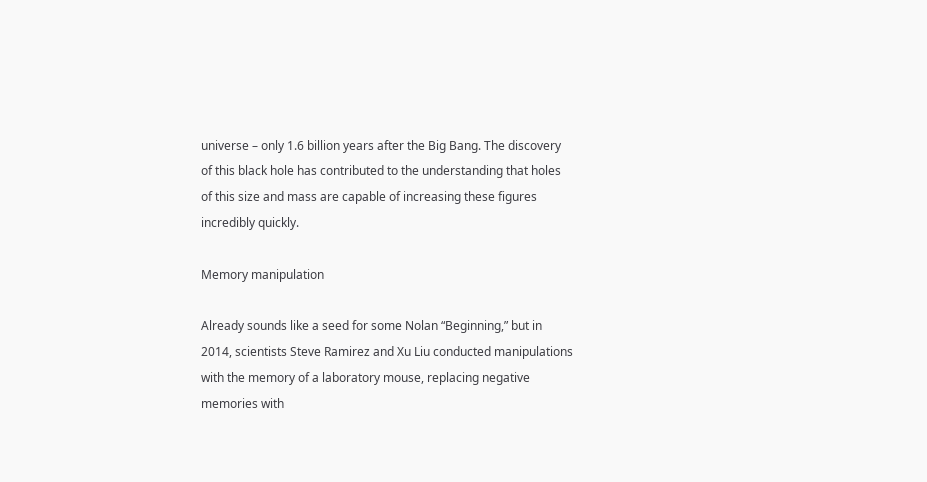universe – only 1.6 billion years after the Big Bang. The discovery of this black hole has contributed to the understanding that holes of this size and mass are capable of increasing these figures incredibly quickly.

Memory manipulation

Already sounds like a seed for some Nolan “Beginning,” but in 2014, scientists Steve Ramirez and Xu Liu conducted manipulations with the memory of a laboratory mouse, replacing negative memories with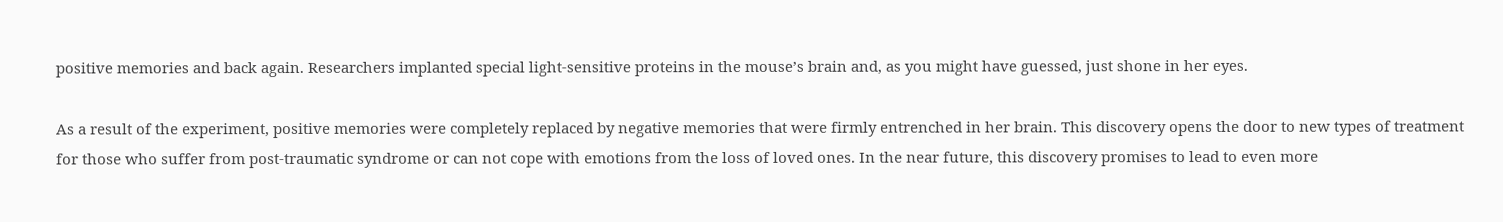positive memories and back again. Researchers implanted special light-sensitive proteins in the mouse’s brain and, as you might have guessed, just shone in her eyes.

As a result of the experiment, positive memories were completely replaced by negative memories that were firmly entrenched in her brain. This discovery opens the door to new types of treatment for those who suffer from post-traumatic syndrome or can not cope with emotions from the loss of loved ones. In the near future, this discovery promises to lead to even more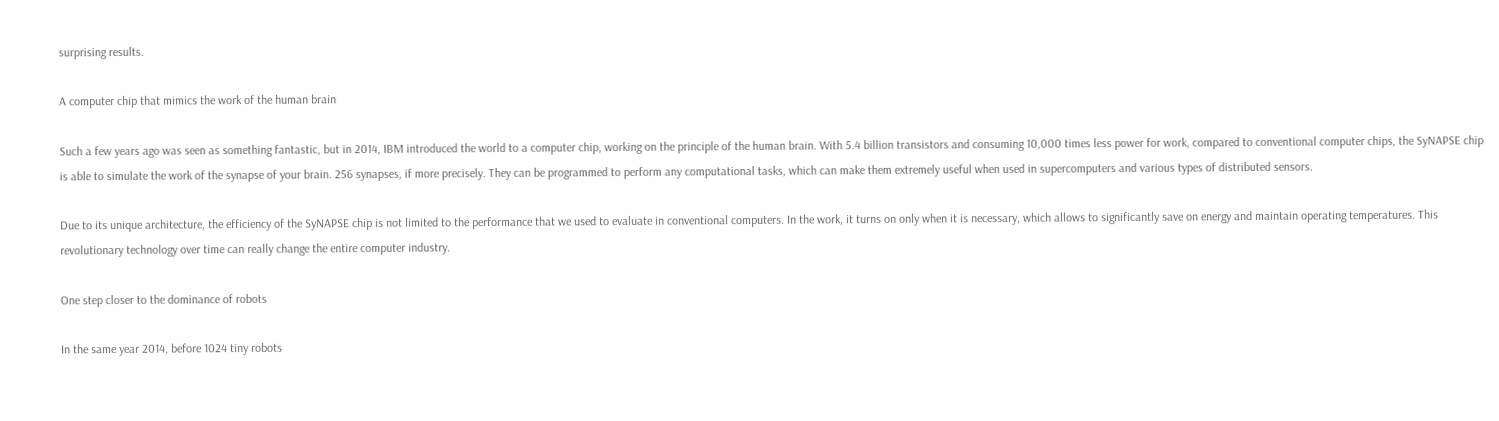surprising results.

A computer chip that mimics the work of the human brain

Such a few years ago was seen as something fantastic, but in 2014, IBM introduced the world to a computer chip, working on the principle of the human brain. With 5.4 billion transistors and consuming 10,000 times less power for work, compared to conventional computer chips, the SyNAPSE chip is able to simulate the work of the synapse of your brain. 256 synapses, if more precisely. They can be programmed to perform any computational tasks, which can make them extremely useful when used in supercomputers and various types of distributed sensors.

Due to its unique architecture, the efficiency of the SyNAPSE chip is not limited to the performance that we used to evaluate in conventional computers. In the work, it turns on only when it is necessary, which allows to significantly save on energy and maintain operating temperatures. This revolutionary technology over time can really change the entire computer industry.

One step closer to the dominance of robots

In the same year 2014, before 1024 tiny robots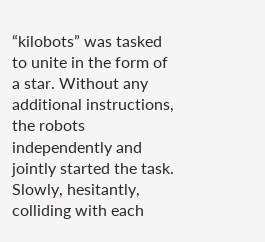“kilobots” was tasked to unite in the form of a star. Without any additional instructions, the robots independently and jointly started the task. Slowly, hesitantly, colliding with each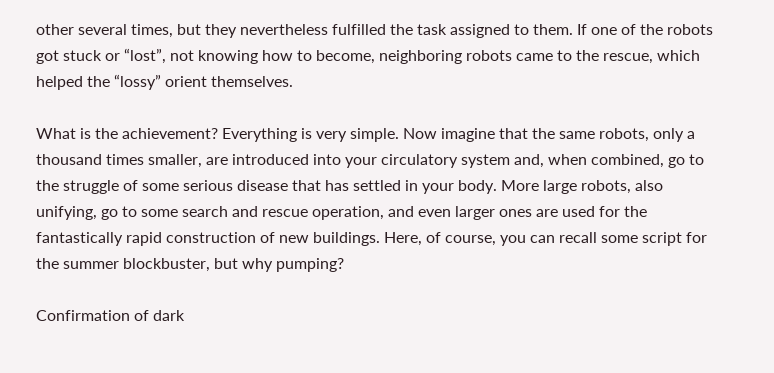other several times, but they nevertheless fulfilled the task assigned to them. If one of the robots got stuck or “lost”, not knowing how to become, neighboring robots came to the rescue, which helped the “lossy” orient themselves.

What is the achievement? Everything is very simple. Now imagine that the same robots, only a thousand times smaller, are introduced into your circulatory system and, when combined, go to the struggle of some serious disease that has settled in your body. More large robots, also unifying, go to some search and rescue operation, and even larger ones are used for the fantastically rapid construction of new buildings. Here, of course, you can recall some script for the summer blockbuster, but why pumping?

Confirmation of dark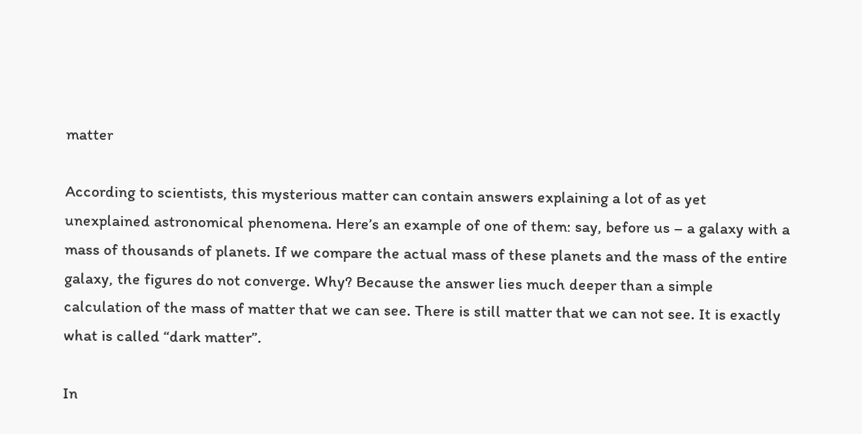matter

According to scientists, this mysterious matter can contain answers explaining a lot of as yet unexplained astronomical phenomena. Here’s an example of one of them: say, before us – a galaxy with a mass of thousands of planets. If we compare the actual mass of these planets and the mass of the entire galaxy, the figures do not converge. Why? Because the answer lies much deeper than a simple calculation of the mass of matter that we can see. There is still matter that we can not see. It is exactly what is called “dark matter”.

In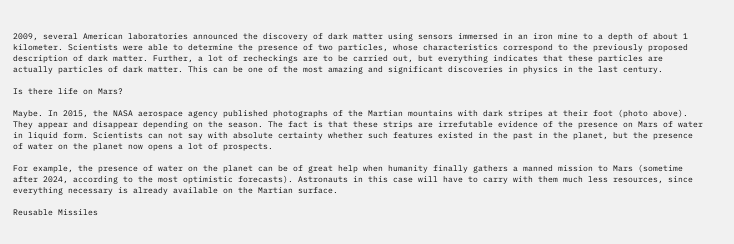2009, several American laboratories announced the discovery of dark matter using sensors immersed in an iron mine to a depth of about 1 kilometer. Scientists were able to determine the presence of two particles, whose characteristics correspond to the previously proposed description of dark matter. Further, a lot of recheckings are to be carried out, but everything indicates that these particles are actually particles of dark matter. This can be one of the most amazing and significant discoveries in physics in the last century.

Is there life on Mars?

Maybe. In 2015, the NASA aerospace agency published photographs of the Martian mountains with dark stripes at their foot (photo above). They appear and disappear depending on the season. The fact is that these strips are irrefutable evidence of the presence on Mars of water in liquid form. Scientists can not say with absolute certainty whether such features existed in the past in the planet, but the presence of water on the planet now opens a lot of prospects.

For example, the presence of water on the planet can be of great help when humanity finally gathers a manned mission to Mars (sometime after 2024, according to the most optimistic forecasts). Astronauts in this case will have to carry with them much less resources, since everything necessary is already available on the Martian surface.

Reusable Missiles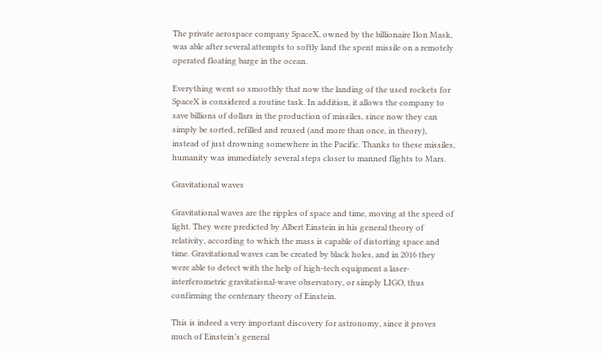The private aerospace company SpaceX, owned by the billionaire Ilon Mask, was able after several attempts to softly land the spent missile on a remotely operated floating barge in the ocean.

Everything went so smoothly that now the landing of the used rockets for SpaceX is considered a routine task. In addition, it allows the company to save billions of dollars in the production of missiles, since now they can simply be sorted, refilled and reused (and more than once, in theory), instead of just drowning somewhere in the Pacific. Thanks to these missiles, humanity was immediately several steps closer to manned flights to Mars.

Gravitational waves

Gravitational waves are the ripples of space and time, moving at the speed of light. They were predicted by Albert Einstein in his general theory of relativity, according to which the mass is capable of distorting space and time. Gravitational waves can be created by black holes, and in 2016 they were able to detect with the help of high-tech equipment a laser-interferometric gravitational-wave observatory, or simply LIGO, thus confirming the centenary theory of Einstein.

This is indeed a very important discovery for astronomy, since it proves much of Einstein’s general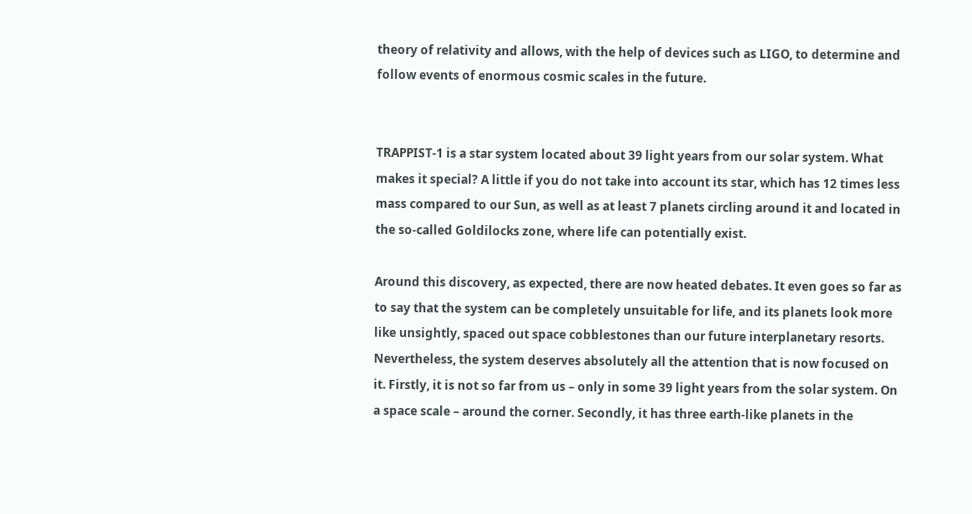theory of relativity and allows, with the help of devices such as LIGO, to determine and follow events of enormous cosmic scales in the future.


TRAPPIST-1 is a star system located about 39 light years from our solar system. What makes it special? A little if you do not take into account its star, which has 12 times less mass compared to our Sun, as well as at least 7 planets circling around it and located in the so-called Goldilocks zone, where life can potentially exist.

Around this discovery, as expected, there are now heated debates. It even goes so far as to say that the system can be completely unsuitable for life, and its planets look more like unsightly, spaced out space cobblestones than our future interplanetary resorts. Nevertheless, the system deserves absolutely all the attention that is now focused on it. Firstly, it is not so far from us – only in some 39 light years from the solar system. On a space scale – around the corner. Secondly, it has three earth-like planets in the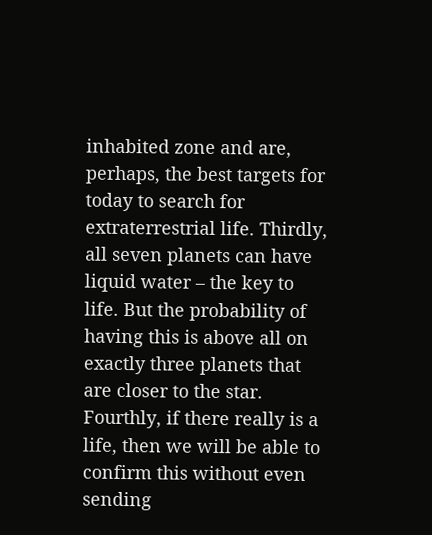inhabited zone and are, perhaps, the best targets for today to search for extraterrestrial life. Thirdly, all seven planets can have liquid water – the key to life. But the probability of having this is above all on exactly three planets that are closer to the star. Fourthly, if there really is a life, then we will be able to confirm this without even sending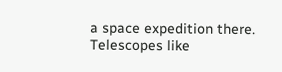a space expedition there. Telescopes like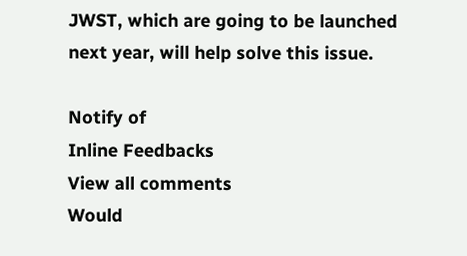JWST, which are going to be launched next year, will help solve this issue.

Notify of
Inline Feedbacks
View all comments
Would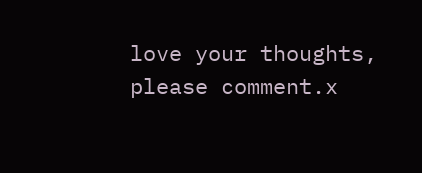love your thoughts, please comment.x